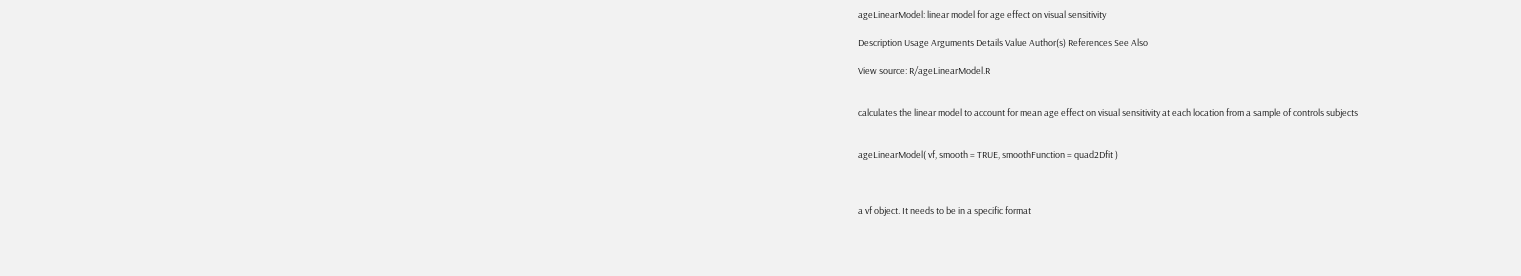ageLinearModel: linear model for age effect on visual sensitivity

Description Usage Arguments Details Value Author(s) References See Also

View source: R/ageLinearModel.R


calculates the linear model to account for mean age effect on visual sensitivity at each location from a sample of controls subjects


ageLinearModel( vf, smooth = TRUE, smoothFunction = quad2Dfit )



a vf object. It needs to be in a specific format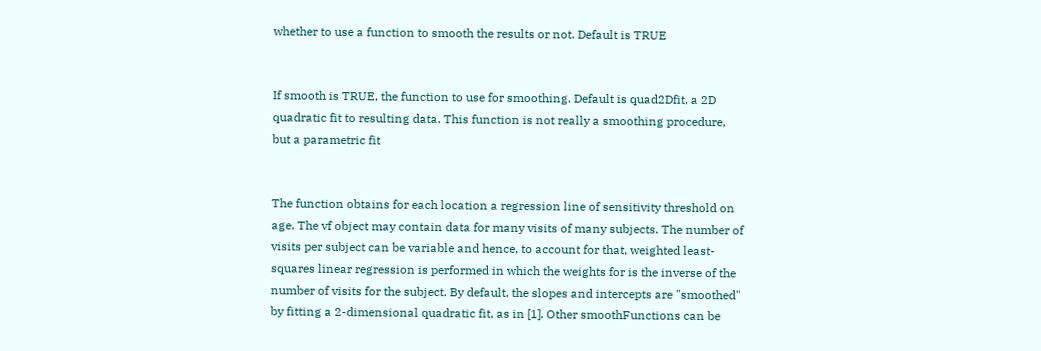whether to use a function to smooth the results or not. Default is TRUE


If smooth is TRUE, the function to use for smoothing. Default is quad2Dfit, a 2D quadratic fit to resulting data. This function is not really a smoothing procedure, but a parametric fit


The function obtains for each location a regression line of sensitivity threshold on age. The vf object may contain data for many visits of many subjects. The number of visits per subject can be variable and hence, to account for that, weighted least-squares linear regression is performed in which the weights for is the inverse of the number of visits for the subject. By default, the slopes and intercepts are "smoothed" by fitting a 2-dimensional quadratic fit, as in [1]. Other smoothFunctions can be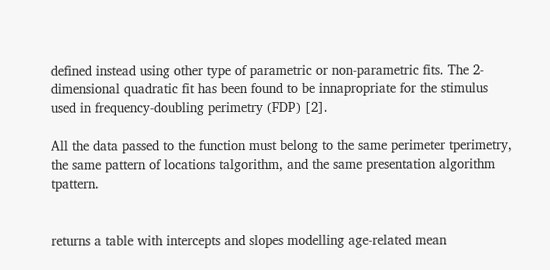defined instead using other type of parametric or non-parametric fits. The 2-dimensional quadratic fit has been found to be innapropriate for the stimulus used in frequency-doubling perimetry (FDP) [2].

All the data passed to the function must belong to the same perimeter tperimetry, the same pattern of locations talgorithm, and the same presentation algorithm tpattern.


returns a table with intercepts and slopes modelling age-related mean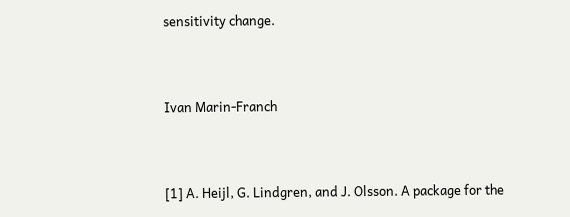sensitivity change.


Ivan Marin-Franch


[1] A. Heijl, G. Lindgren, and J. Olsson. A package for the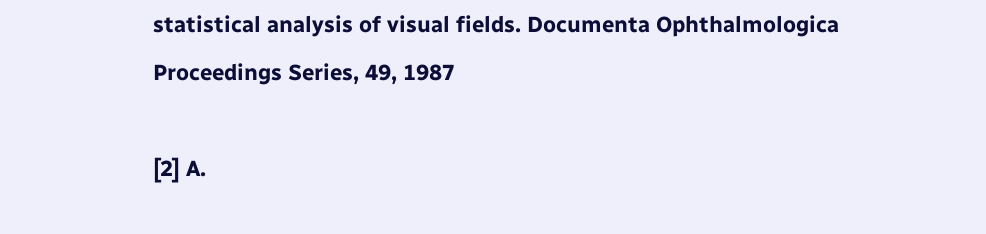statistical analysis of visual fields. Documenta Ophthalmologica Proceedings Series, 49, 1987

[2] A.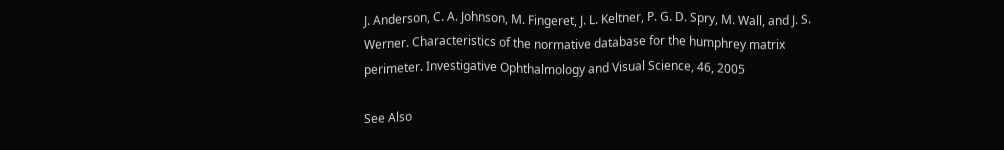J. Anderson, C. A. Johnson, M. Fingeret, J. L. Keltner, P. G. D. Spry, M. Wall, and J. S. Werner. Characteristics of the normative database for the humphrey matrix perimeter. Investigative Ophthalmology and Visual Science, 46, 2005

See Also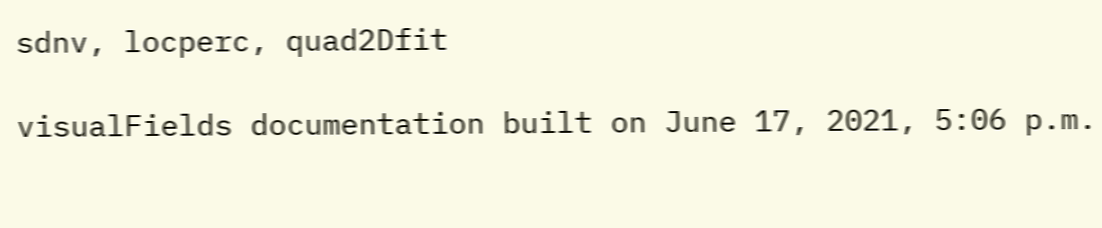sdnv, locperc, quad2Dfit

visualFields documentation built on June 17, 2021, 5:06 p.m.